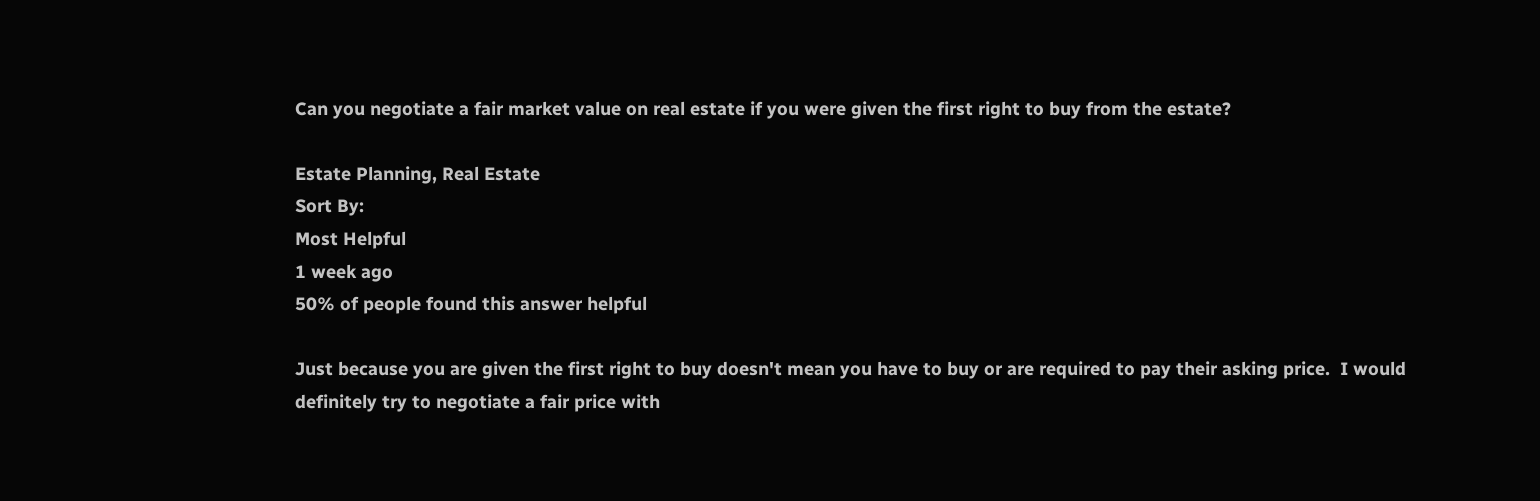Can you negotiate a fair market value on real estate if you were given the first right to buy from the estate?

Estate Planning, Real Estate
Sort By:
Most Helpful
1 week ago
50% of people found this answer helpful

Just because you are given the first right to buy doesn't mean you have to buy or are required to pay their asking price.  I would definitely try to negotiate a fair price with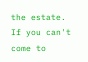the estate.  If you can't come to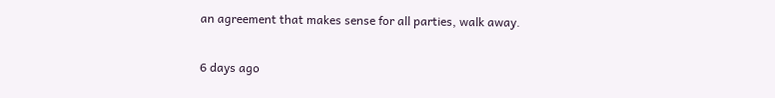an agreement that makes sense for all parties, walk away.

6 days ago